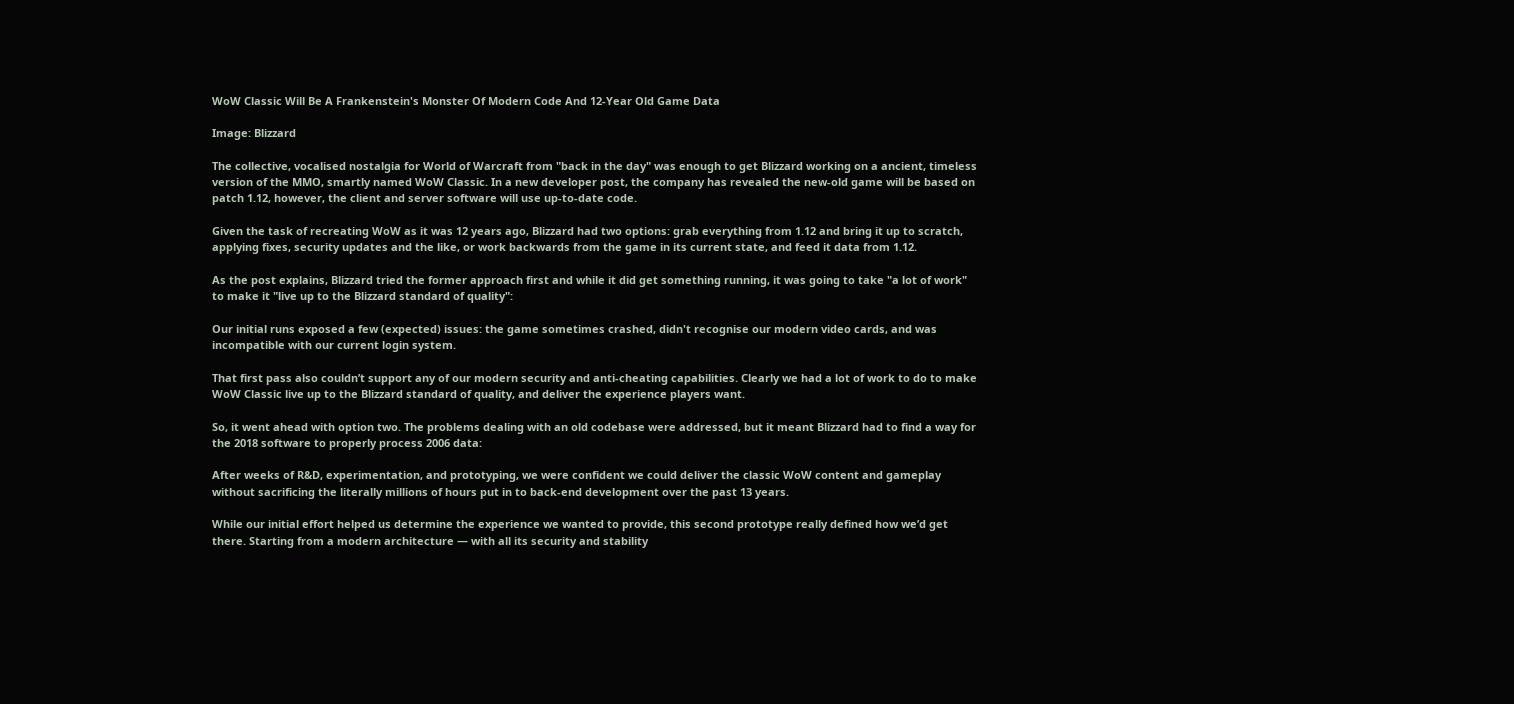WoW Classic Will Be A Frankenstein's Monster Of Modern Code And 12-Year Old Game Data

Image: Blizzard

The collective, vocalised nostalgia for World of Warcraft from "back in the day" was enough to get Blizzard working on a ancient, timeless version of the MMO, smartly named WoW Classic. In a new developer post, the company has revealed the new-old game will be based on patch 1.12, however, the client and server software will use up-to-date code.

Given the task of recreating WoW as it was 12 years ago, Blizzard had two options: grab everything from 1.12 and bring it up to scratch, applying fixes, security updates and the like, or work backwards from the game in its current state, and feed it data from 1.12.

As the post explains, Blizzard tried the former approach first and while it did get something running, it was going to take "a lot of work" to make it "live up to the Blizzard standard of quality":

Our initial runs exposed a few (expected) issues: the game sometimes crashed, didn't recognise our modern video cards, and was incompatible with our current login system.

That first pass also couldn’t support any of our modern security and anti-cheating capabilities. Clearly we had a lot of work to do to make WoW Classic live up to the Blizzard standard of quality, and deliver the experience players want.

So, it went ahead with option two. The problems dealing with an old codebase were addressed, but it meant Blizzard had to find a way for the 2018 software to properly process 2006 data:

After weeks of R&D, experimentation, and prototyping, we were confident we could deliver the classic WoW content and gameplay without sacrificing the literally millions of hours put in to back-end development over the past 13 years.

While our initial effort helped us determine the experience we wanted to provide, this second prototype really defined how we’d get there. Starting from a modern architecture — with all its security and stability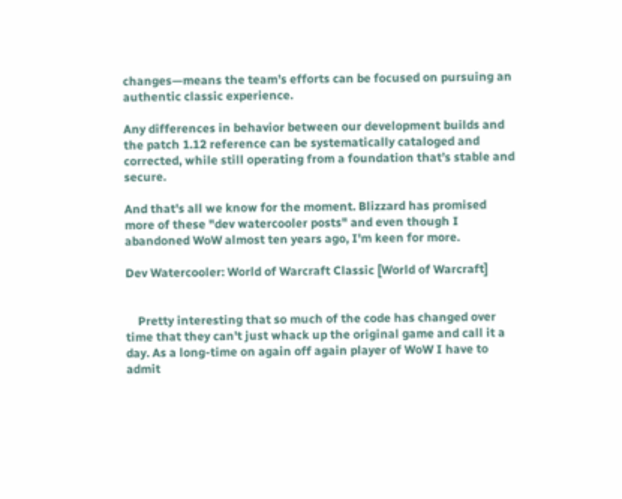changes—means the team’s efforts can be focused on pursuing an authentic classic experience.

Any differences in behavior between our development builds and the patch 1.12 reference can be systematically cataloged and corrected, while still operating from a foundation that’s stable and secure.

And that's all we know for the moment. Blizzard has promised more of these "dev watercooler posts" and even though I abandoned WoW almost ten years ago, I'm keen for more.

Dev Watercooler: World of Warcraft Classic [World of Warcraft]


    Pretty interesting that so much of the code has changed over time that they can't just whack up the original game and call it a day. As a long-time on again off again player of WoW I have to admit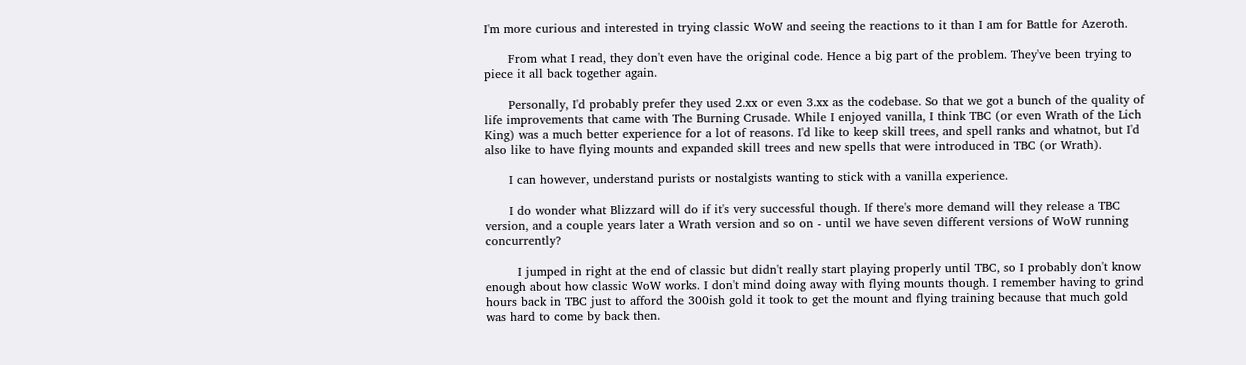I'm more curious and interested in trying classic WoW and seeing the reactions to it than I am for Battle for Azeroth.

      From what I read, they don't even have the original code. Hence a big part of the problem. They've been trying to piece it all back together again.

      Personally, I'd probably prefer they used 2.xx or even 3.xx as the codebase. So that we got a bunch of the quality of life improvements that came with The Burning Crusade. While I enjoyed vanilla, I think TBC (or even Wrath of the Lich King) was a much better experience for a lot of reasons. I'd like to keep skill trees, and spell ranks and whatnot, but I'd also like to have flying mounts and expanded skill trees and new spells that were introduced in TBC (or Wrath).

      I can however, understand purists or nostalgists wanting to stick with a vanilla experience.

      I do wonder what Blizzard will do if it's very successful though. If there's more demand will they release a TBC version, and a couple years later a Wrath version and so on - until we have seven different versions of WoW running concurrently?

        I jumped in right at the end of classic but didn't really start playing properly until TBC, so I probably don't know enough about how classic WoW works. I don't mind doing away with flying mounts though. I remember having to grind hours back in TBC just to afford the 300ish gold it took to get the mount and flying training because that much gold was hard to come by back then.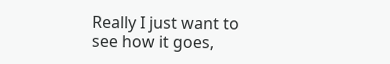Really I just want to see how it goes,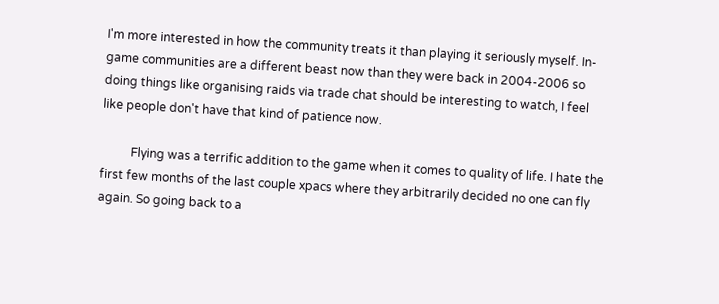I'm more interested in how the community treats it than playing it seriously myself. In-game communities are a different beast now than they were back in 2004-2006 so doing things like organising raids via trade chat should be interesting to watch, I feel like people don't have that kind of patience now.

          Flying was a terrific addition to the game when it comes to quality of life. I hate the first few months of the last couple xpacs where they arbitrarily decided no one can fly again. So going back to a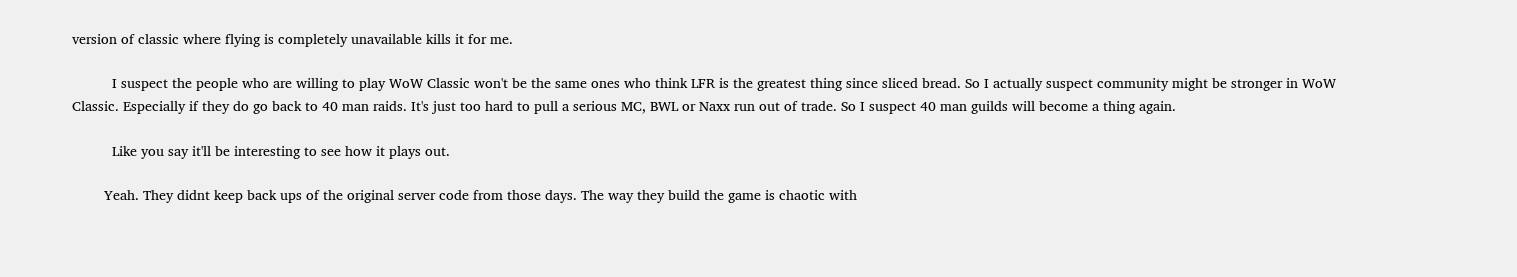version of classic where flying is completely unavailable kills it for me.

          I suspect the people who are willing to play WoW Classic won't be the same ones who think LFR is the greatest thing since sliced bread. So I actually suspect community might be stronger in WoW Classic. Especially if they do go back to 40 man raids. It's just too hard to pull a serious MC, BWL or Naxx run out of trade. So I suspect 40 man guilds will become a thing again.

          Like you say it'll be interesting to see how it plays out.

        Yeah. They didnt keep back ups of the original server code from those days. The way they build the game is chaotic with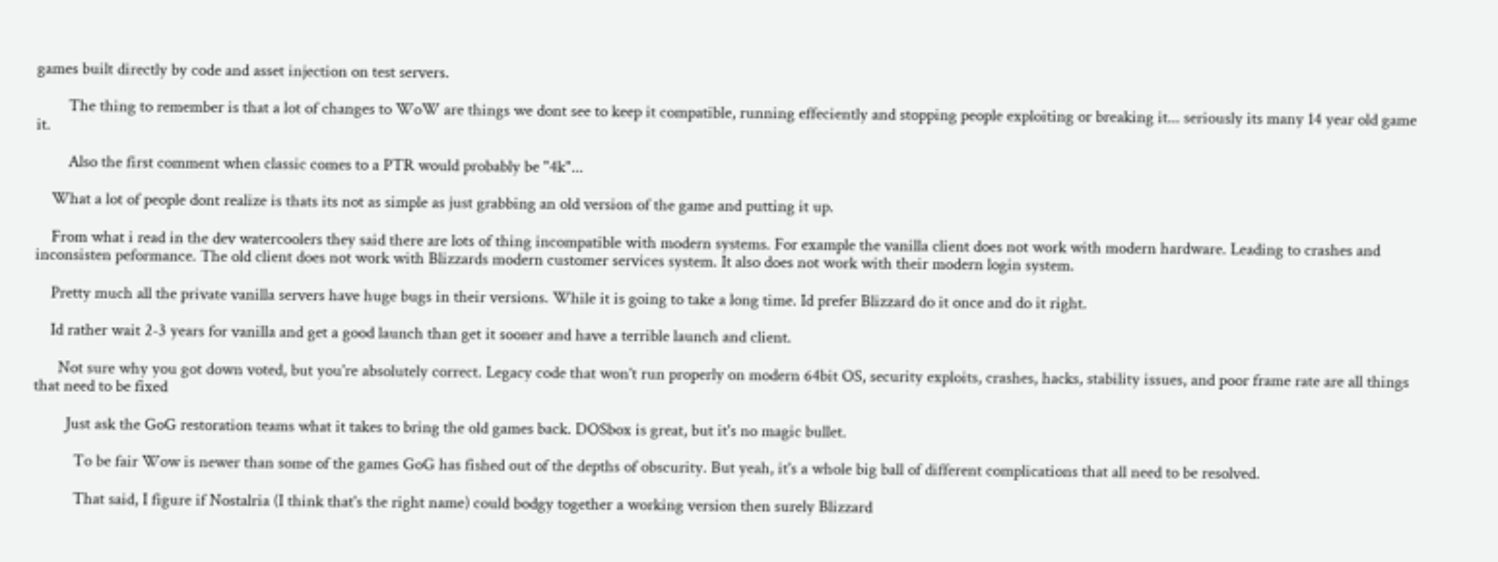games built directly by code and asset injection on test servers.

        The thing to remember is that a lot of changes to WoW are things we dont see to keep it compatible, running effeciently and stopping people exploiting or breaking it... seriously its many 14 year old game it.

        Also the first comment when classic comes to a PTR would probably be "4k"...

    What a lot of people dont realize is thats its not as simple as just grabbing an old version of the game and putting it up.

    From what i read in the dev watercoolers they said there are lots of thing incompatible with modern systems. For example the vanilla client does not work with modern hardware. Leading to crashes and inconsisten peformance. The old client does not work with Blizzards modern customer services system. It also does not work with their modern login system.

    Pretty much all the private vanilla servers have huge bugs in their versions. While it is going to take a long time. Id prefer Blizzard do it once and do it right.

    Id rather wait 2-3 years for vanilla and get a good launch than get it sooner and have a terrible launch and client.

      Not sure why you got down voted, but you're absolutely correct. Legacy code that won't run properly on modern 64bit OS, security exploits, crashes, hacks, stability issues, and poor frame rate are all things that need to be fixed

        Just ask the GoG restoration teams what it takes to bring the old games back. DOSbox is great, but it's no magic bullet.

          To be fair Wow is newer than some of the games GoG has fished out of the depths of obscurity. But yeah, it's a whole big ball of different complications that all need to be resolved.

          That said, I figure if Nostalria (I think that's the right name) could bodgy together a working version then surely Blizzard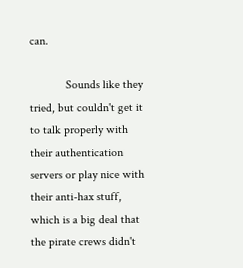can.

            Sounds like they tried, but couldn't get it to talk properly with their authentication servers or play nice with their anti-hax stuff, which is a big deal that the pirate crews didn't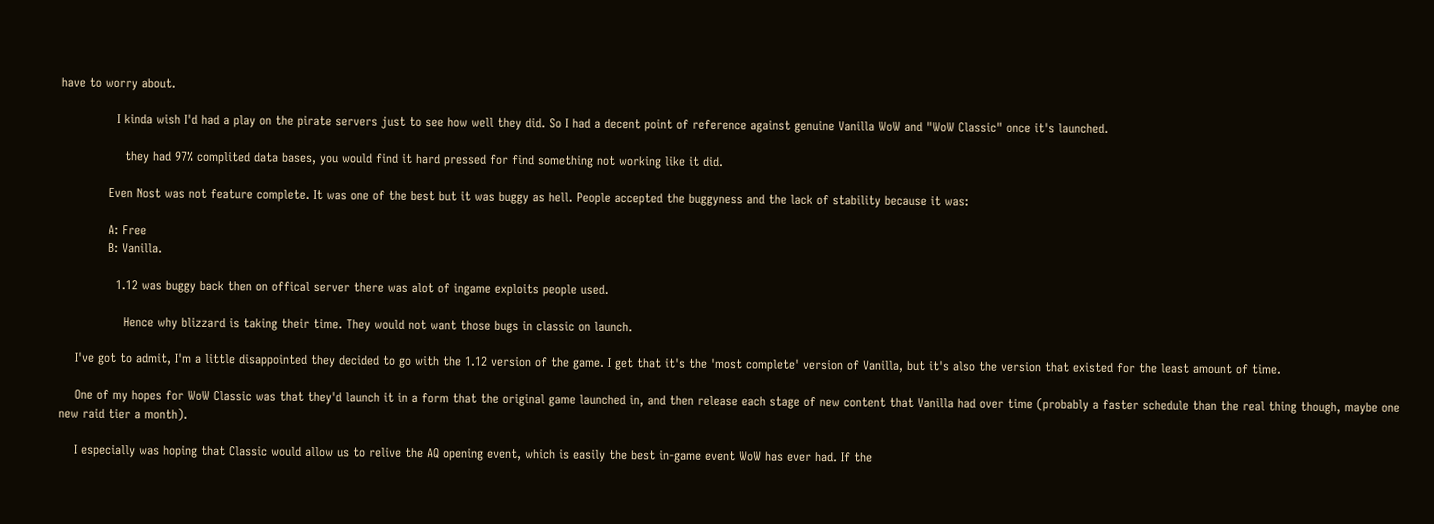have to worry about.

              I kinda wish I'd had a play on the pirate servers just to see how well they did. So I had a decent point of reference against genuine Vanilla WoW and "WoW Classic" once it's launched.

                they had 97% complited data bases, you would find it hard pressed for find something not working like it did.

            Even Nost was not feature complete. It was one of the best but it was buggy as hell. People accepted the buggyness and the lack of stability because it was:

            A: Free
            B: Vanilla.

              1.12 was buggy back then on offical server there was alot of ingame exploits people used.

                Hence why blizzard is taking their time. They would not want those bugs in classic on launch.

    I've got to admit, I'm a little disappointed they decided to go with the 1.12 version of the game. I get that it's the 'most complete' version of Vanilla, but it's also the version that existed for the least amount of time.

    One of my hopes for WoW Classic was that they'd launch it in a form that the original game launched in, and then release each stage of new content that Vanilla had over time (probably a faster schedule than the real thing though, maybe one new raid tier a month).

    I especially was hoping that Classic would allow us to relive the AQ opening event, which is easily the best in-game event WoW has ever had. If the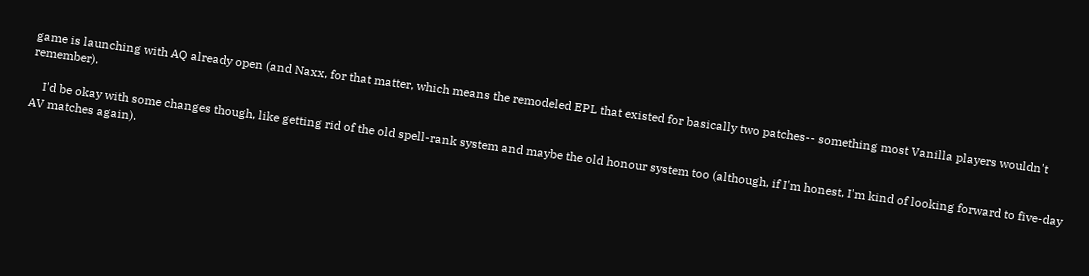game is launching with AQ already open (and Naxx, for that matter, which means the remodeled EPL that existed for basically two patches-- something most Vanilla players wouldn't remember).

    I'd be okay with some changes though, like getting rid of the old spell-rank system and maybe the old honour system too (although, if I'm honest, I'm kind of looking forward to five-day AV matches again).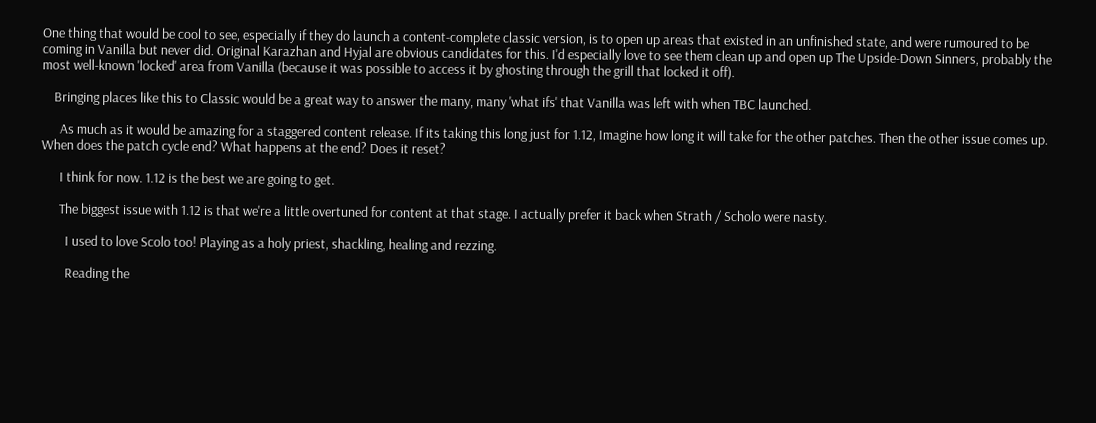One thing that would be cool to see, especially if they do launch a content-complete classic version, is to open up areas that existed in an unfinished state, and were rumoured to be coming in Vanilla but never did. Original Karazhan and Hyjal are obvious candidates for this. I'd especially love to see them clean up and open up The Upside-Down Sinners, probably the most well-known 'locked' area from Vanilla (because it was possible to access it by ghosting through the grill that locked it off).

    Bringing places like this to Classic would be a great way to answer the many, many 'what ifs' that Vanilla was left with when TBC launched.

      As much as it would be amazing for a staggered content release. If its taking this long just for 1.12, Imagine how long it will take for the other patches. Then the other issue comes up. When does the patch cycle end? What happens at the end? Does it reset?

      I think for now. 1.12 is the best we are going to get.

      The biggest issue with 1.12 is that we're a little overtuned for content at that stage. I actually prefer it back when Strath / Scholo were nasty.

        I used to love Scolo too! Playing as a holy priest, shackling, healing and rezzing.

        Reading the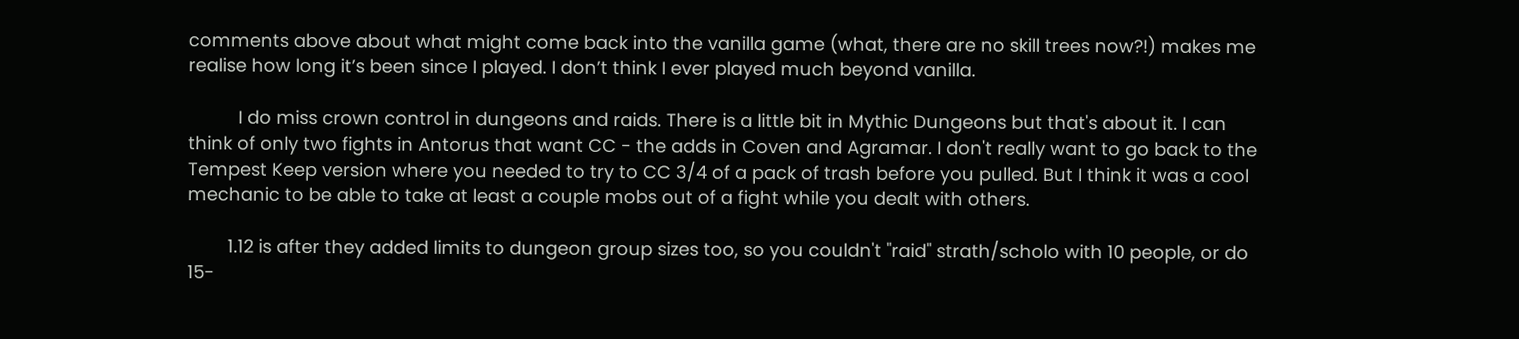comments above about what might come back into the vanilla game (what, there are no skill trees now?!) makes me realise how long it’s been since I played. I don’t think I ever played much beyond vanilla.

          I do miss crown control in dungeons and raids. There is a little bit in Mythic Dungeons but that's about it. I can think of only two fights in Antorus that want CC - the adds in Coven and Agramar. I don't really want to go back to the Tempest Keep version where you needed to try to CC 3/4 of a pack of trash before you pulled. But I think it was a cool mechanic to be able to take at least a couple mobs out of a fight while you dealt with others.

        1.12 is after they added limits to dungeon group sizes too, so you couldn't "raid" strath/scholo with 10 people, or do 15-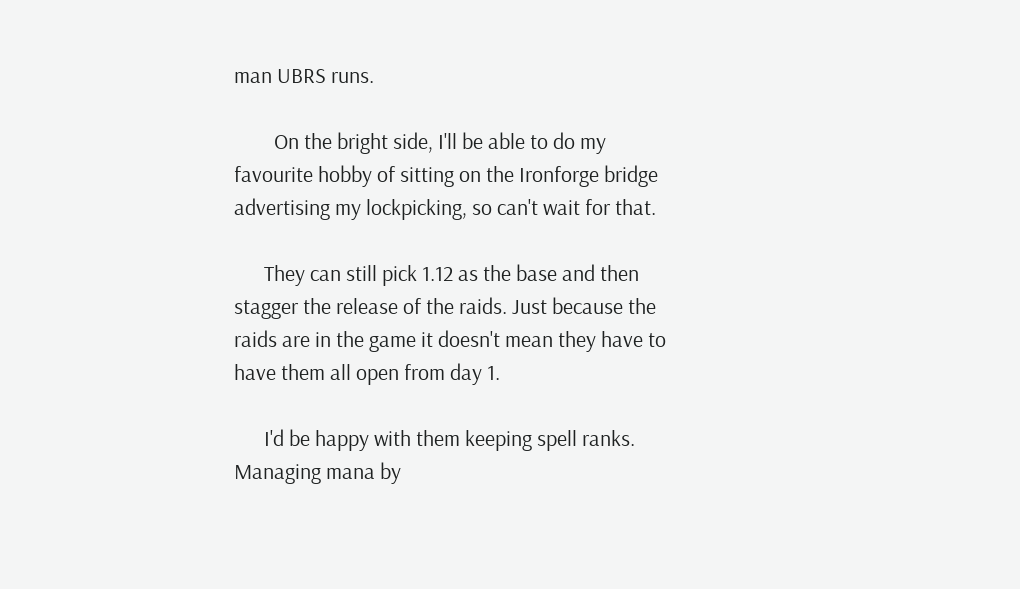man UBRS runs.

        On the bright side, I'll be able to do my favourite hobby of sitting on the Ironforge bridge advertising my lockpicking, so can't wait for that.

      They can still pick 1.12 as the base and then stagger the release of the raids. Just because the raids are in the game it doesn't mean they have to have them all open from day 1.

      I'd be happy with them keeping spell ranks. Managing mana by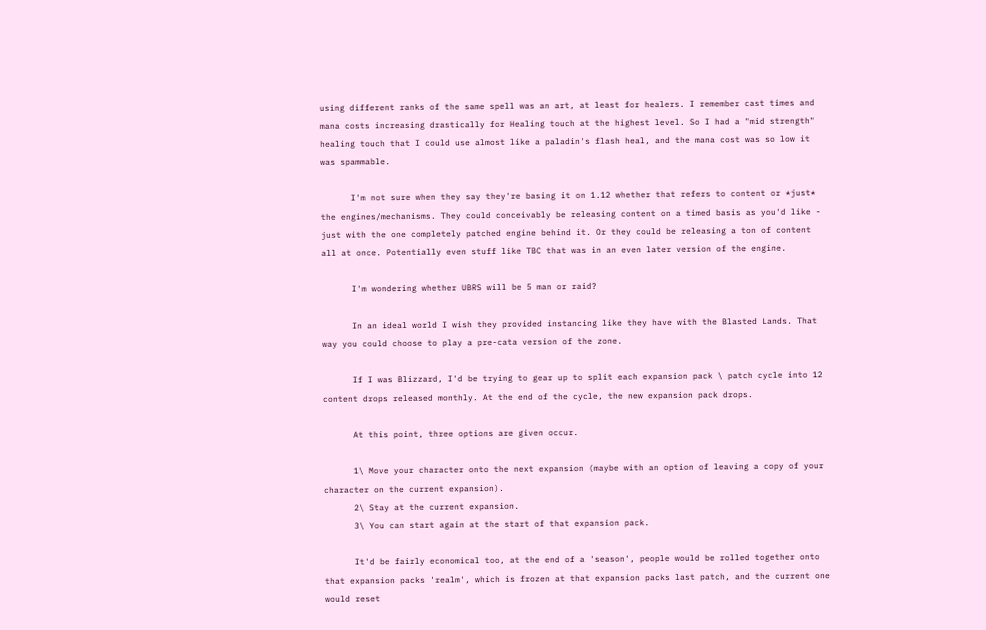using different ranks of the same spell was an art, at least for healers. I remember cast times and mana costs increasing drastically for Healing touch at the highest level. So I had a "mid strength" healing touch that I could use almost like a paladin's flash heal, and the mana cost was so low it was spammable.

      I'm not sure when they say they're basing it on 1.12 whether that refers to content or *just* the engines/mechanisms. They could conceivably be releasing content on a timed basis as you'd like - just with the one completely patched engine behind it. Or they could be releasing a ton of content all at once. Potentially even stuff like TBC that was in an even later version of the engine.

      I'm wondering whether UBRS will be 5 man or raid?

      In an ideal world I wish they provided instancing like they have with the Blasted Lands. That way you could choose to play a pre-cata version of the zone.

      If I was Blizzard, I'd be trying to gear up to split each expansion pack \ patch cycle into 12 content drops released monthly. At the end of the cycle, the new expansion pack drops.

      At this point, three options are given occur.

      1\ Move your character onto the next expansion (maybe with an option of leaving a copy of your character on the current expansion).
      2\ Stay at the current expansion.
      3\ You can start again at the start of that expansion pack.

      It'd be fairly economical too, at the end of a 'season', people would be rolled together onto that expansion packs 'realm', which is frozen at that expansion packs last patch, and the current one would reset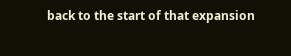back to the start of that expansion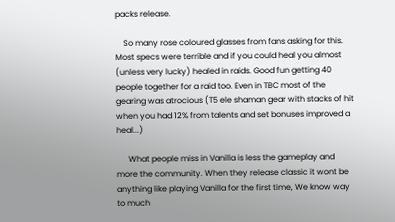packs release.

    So many rose coloured glasses from fans asking for this. Most specs were terrible and if you could heal you almost (unless very lucky) healed in raids. Good fun getting 40 people together for a raid too. Even in TBC most of the gearing was atrocious (T5 ele shaman gear with stacks of hit when you had 12% from talents and set bonuses improved a heal...)

      What people miss in Vanilla is less the gameplay and more the community. When they release classic it wont be anything like playing Vanilla for the first time, We know way to much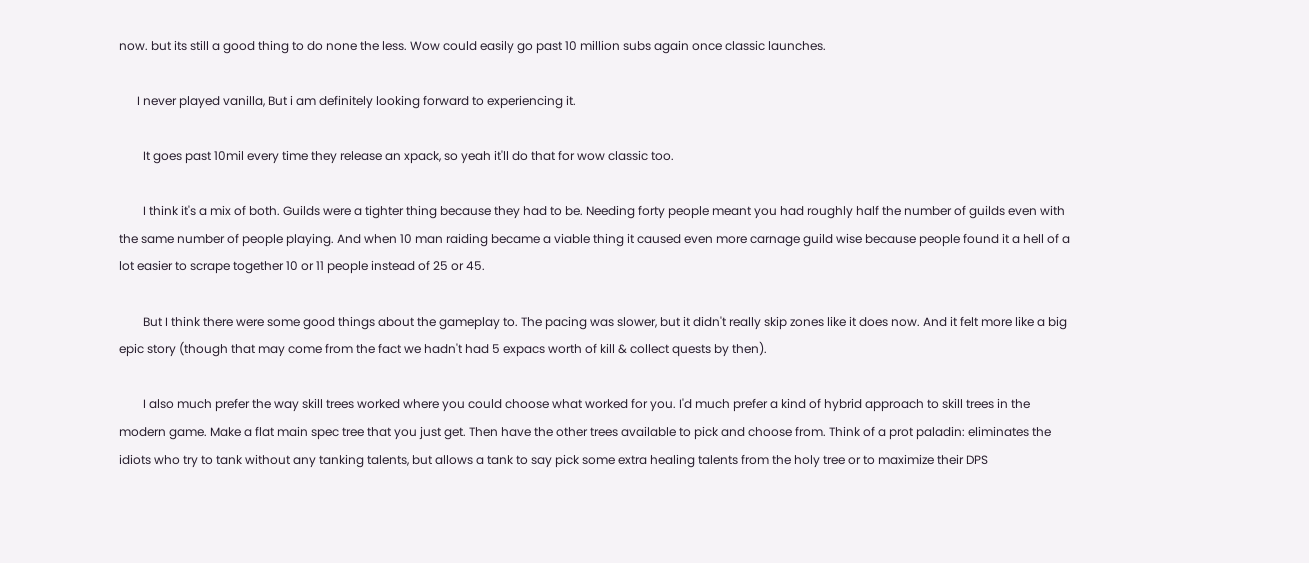now. but its still a good thing to do none the less. Wow could easily go past 10 million subs again once classic launches.

      I never played vanilla, But i am definitely looking forward to experiencing it.

        It goes past 10mil every time they release an xpack, so yeah it'll do that for wow classic too.

        I think it's a mix of both. Guilds were a tighter thing because they had to be. Needing forty people meant you had roughly half the number of guilds even with the same number of people playing. And when 10 man raiding became a viable thing it caused even more carnage guild wise because people found it a hell of a lot easier to scrape together 10 or 11 people instead of 25 or 45.

        But I think there were some good things about the gameplay to. The pacing was slower, but it didn't really skip zones like it does now. And it felt more like a big epic story (though that may come from the fact we hadn't had 5 expacs worth of kill & collect quests by then).

        I also much prefer the way skill trees worked where you could choose what worked for you. I'd much prefer a kind of hybrid approach to skill trees in the modern game. Make a flat main spec tree that you just get. Then have the other trees available to pick and choose from. Think of a prot paladin: eliminates the idiots who try to tank without any tanking talents, but allows a tank to say pick some extra healing talents from the holy tree or to maximize their DPS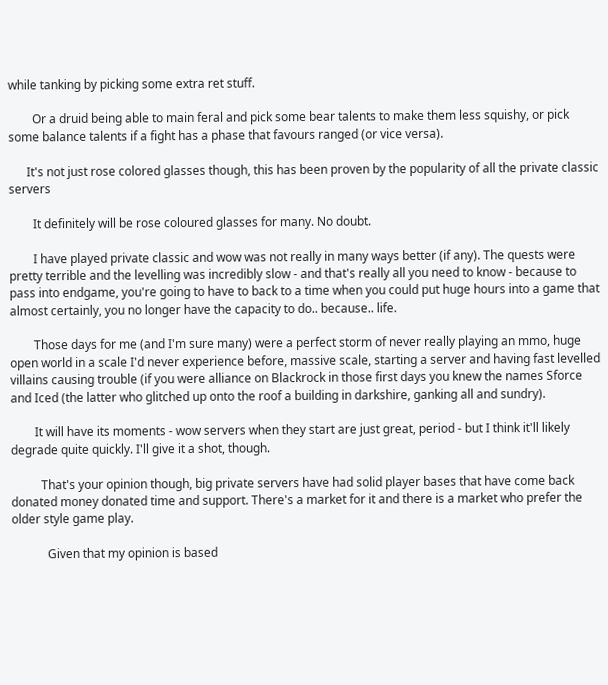while tanking by picking some extra ret stuff.

        Or a druid being able to main feral and pick some bear talents to make them less squishy, or pick some balance talents if a fight has a phase that favours ranged (or vice versa).

      It's not just rose colored glasses though, this has been proven by the popularity of all the private classic servers

        It definitely will be rose coloured glasses for many. No doubt.

        I have played private classic and wow was not really in many ways better (if any). The quests were pretty terrible and the levelling was incredibly slow - and that's really all you need to know - because to pass into endgame, you're going to have to back to a time when you could put huge hours into a game that almost certainly, you no longer have the capacity to do.. because.. life.

        Those days for me (and I'm sure many) were a perfect storm of never really playing an mmo, huge open world in a scale I'd never experience before, massive scale, starting a server and having fast levelled villains causing trouble (if you were alliance on Blackrock in those first days you knew the names Sforce and Iced (the latter who glitched up onto the roof a building in darkshire, ganking all and sundry).

        It will have its moments - wow servers when they start are just great, period - but I think it'll likely degrade quite quickly. I'll give it a shot, though.

          That's your opinion though, big private servers have had solid player bases that have come back donated money donated time and support. There's a market for it and there is a market who prefer the older style game play.

            Given that my opinion is based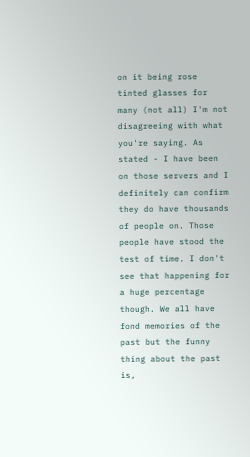on it being rose tinted glasses for many (not all) I'm not disagreeing with what you're saying. As stated - I have been on those servers and I definitely can confirm they do have thousands of people on. Those people have stood the test of time. I don't see that happening for a huge percentage though. We all have fond memories of the past but the funny thing about the past is,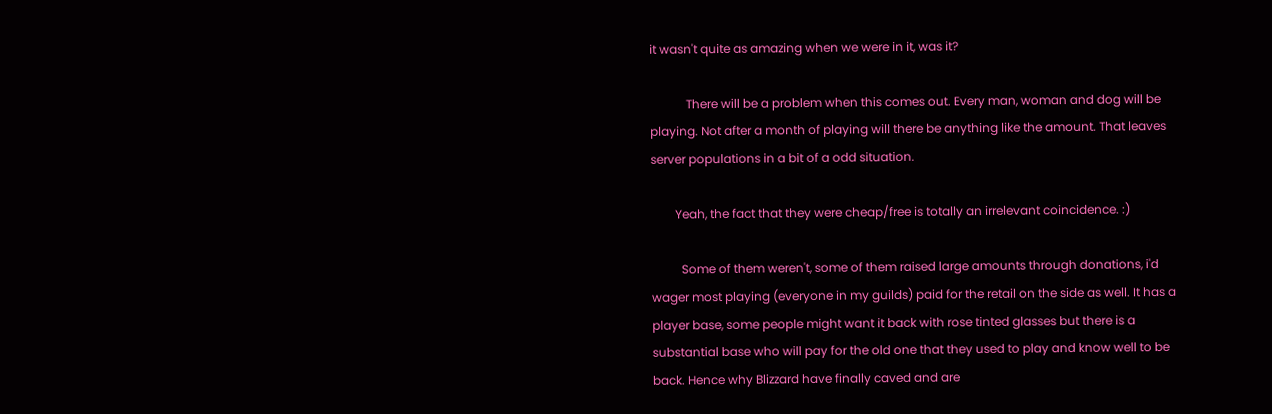it wasn't quite as amazing when we were in it, was it?

            There will be a problem when this comes out. Every man, woman and dog will be playing. Not after a month of playing will there be anything like the amount. That leaves server populations in a bit of a odd situation.

        Yeah, the fact that they were cheap/free is totally an irrelevant coincidence. :)

          Some of them weren't, some of them raised large amounts through donations, i'd wager most playing (everyone in my guilds) paid for the retail on the side as well. It has a player base, some people might want it back with rose tinted glasses but there is a substantial base who will pay for the old one that they used to play and know well to be back. Hence why Blizzard have finally caved and are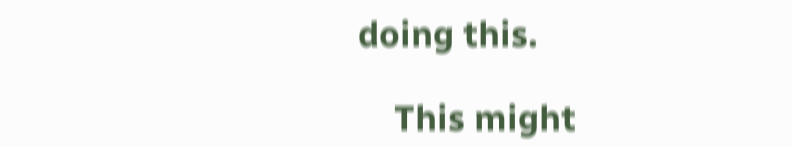doing this.

    This might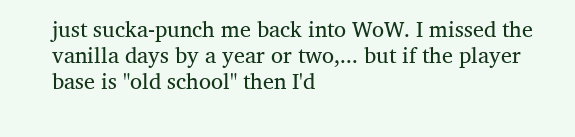just sucka-punch me back into WoW. I missed the vanilla days by a year or two,... but if the player base is "old school" then I'd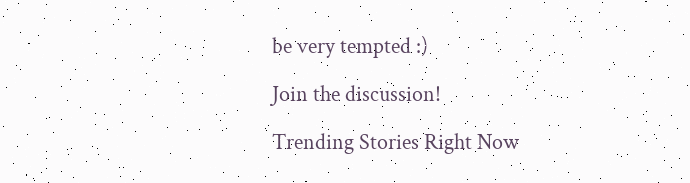be very tempted :)

Join the discussion!

Trending Stories Right Now